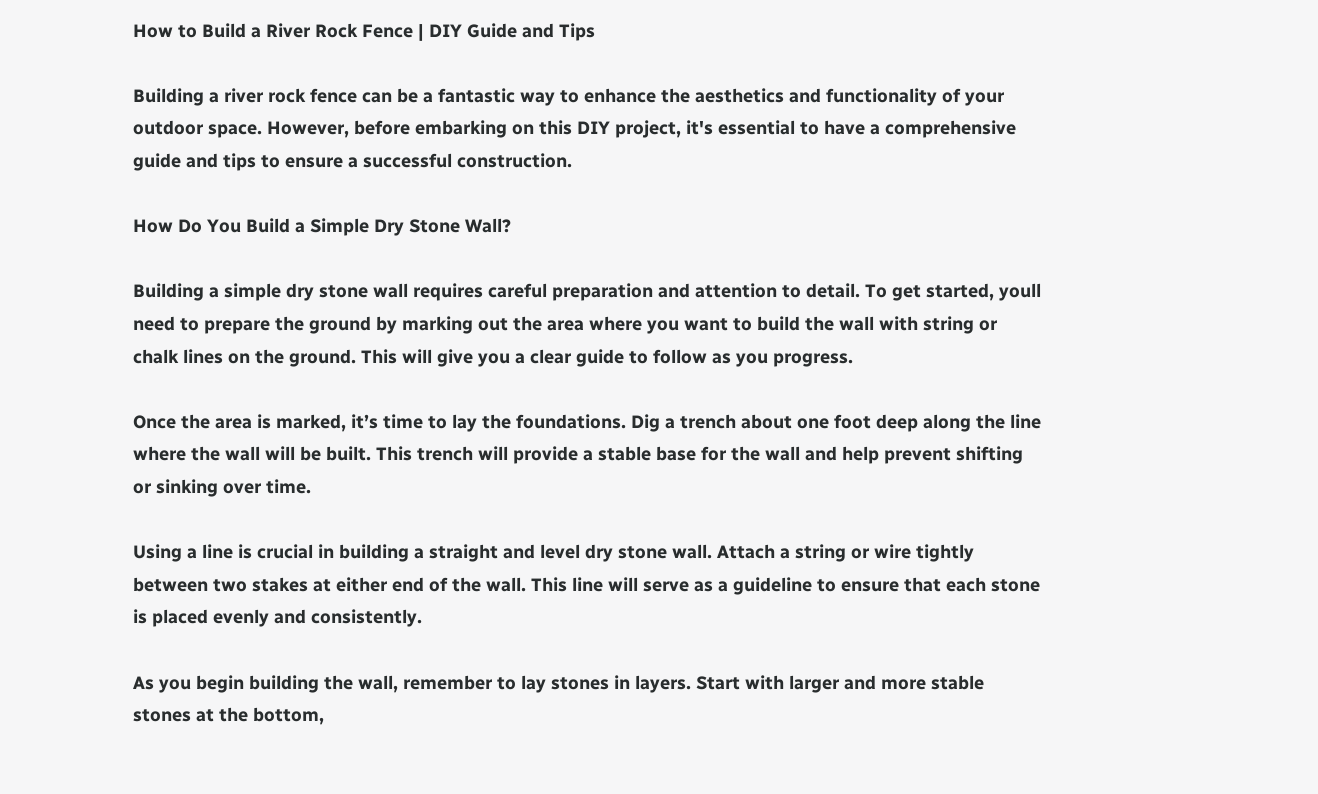How to Build a River Rock Fence | DIY Guide and Tips

Building a river rock fence can be a fantastic way to enhance the aesthetics and functionality of your outdoor space. However, before embarking on this DIY project, it's essential to have a comprehensive guide and tips to ensure a successful construction.

How Do You Build a Simple Dry Stone Wall?

Building a simple dry stone wall requires careful preparation and attention to detail. To get started, youll need to prepare the ground by marking out the area where you want to build the wall with string or chalk lines on the ground. This will give you a clear guide to follow as you progress.

Once the area is marked, it’s time to lay the foundations. Dig a trench about one foot deep along the line where the wall will be built. This trench will provide a stable base for the wall and help prevent shifting or sinking over time.

Using a line is crucial in building a straight and level dry stone wall. Attach a string or wire tightly between two stakes at either end of the wall. This line will serve as a guideline to ensure that each stone is placed evenly and consistently.

As you begin building the wall, remember to lay stones in layers. Start with larger and more stable stones at the bottom,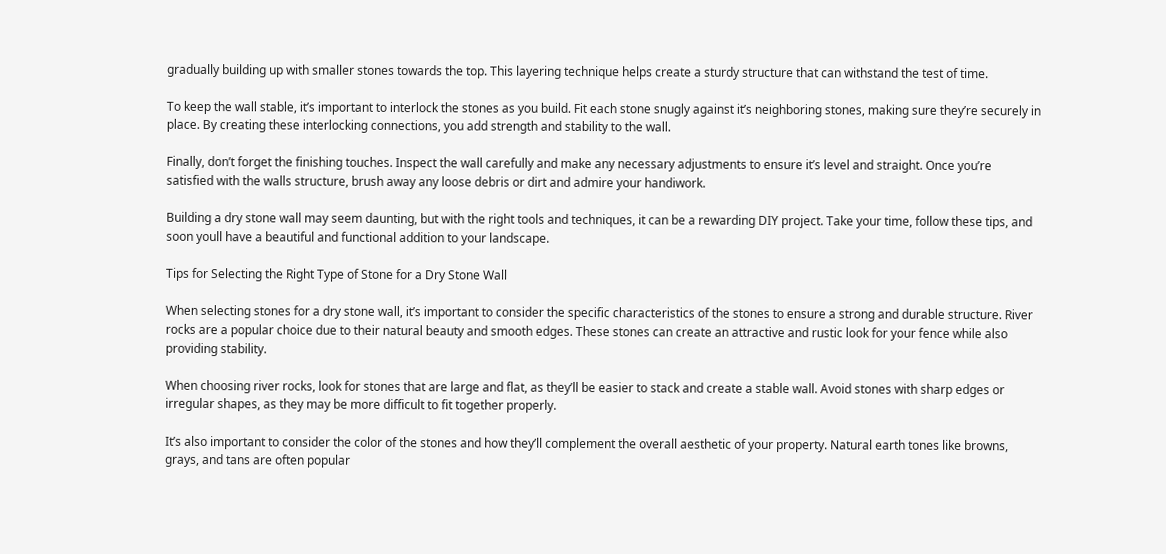gradually building up with smaller stones towards the top. This layering technique helps create a sturdy structure that can withstand the test of time.

To keep the wall stable, it’s important to interlock the stones as you build. Fit each stone snugly against it’s neighboring stones, making sure they’re securely in place. By creating these interlocking connections, you add strength and stability to the wall.

Finally, don’t forget the finishing touches. Inspect the wall carefully and make any necessary adjustments to ensure it’s level and straight. Once you’re satisfied with the walls structure, brush away any loose debris or dirt and admire your handiwork.

Building a dry stone wall may seem daunting, but with the right tools and techniques, it can be a rewarding DIY project. Take your time, follow these tips, and soon youll have a beautiful and functional addition to your landscape.

Tips for Selecting the Right Type of Stone for a Dry Stone Wall

When selecting stones for a dry stone wall, it’s important to consider the specific characteristics of the stones to ensure a strong and durable structure. River rocks are a popular choice due to their natural beauty and smooth edges. These stones can create an attractive and rustic look for your fence while also providing stability.

When choosing river rocks, look for stones that are large and flat, as they’ll be easier to stack and create a stable wall. Avoid stones with sharp edges or irregular shapes, as they may be more difficult to fit together properly.

It’s also important to consider the color of the stones and how they’ll complement the overall aesthetic of your property. Natural earth tones like browns, grays, and tans are often popular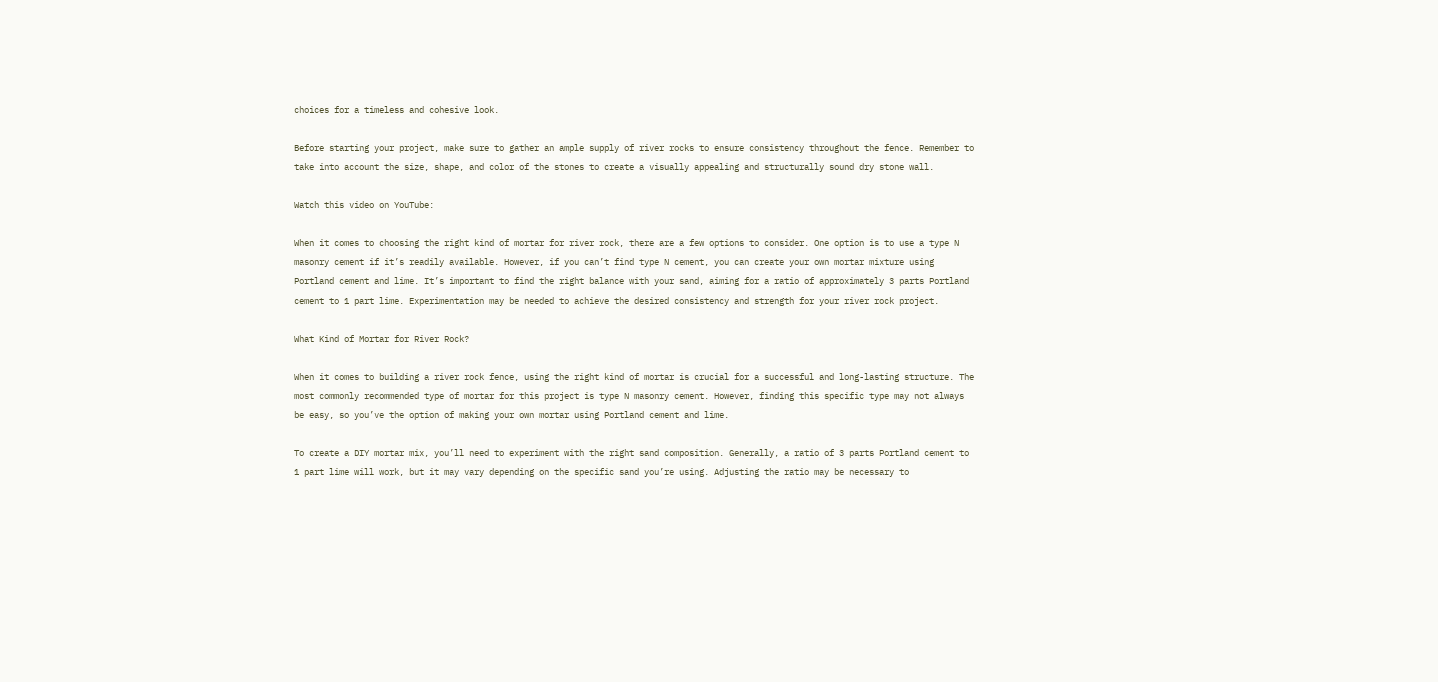choices for a timeless and cohesive look.

Before starting your project, make sure to gather an ample supply of river rocks to ensure consistency throughout the fence. Remember to take into account the size, shape, and color of the stones to create a visually appealing and structurally sound dry stone wall.

Watch this video on YouTube:

When it comes to choosing the right kind of mortar for river rock, there are a few options to consider. One option is to use a type N masonry cement if it’s readily available. However, if you can’t find type N cement, you can create your own mortar mixture using Portland cement and lime. It’s important to find the right balance with your sand, aiming for a ratio of approximately 3 parts Portland cement to 1 part lime. Experimentation may be needed to achieve the desired consistency and strength for your river rock project.

What Kind of Mortar for River Rock?

When it comes to building a river rock fence, using the right kind of mortar is crucial for a successful and long-lasting structure. The most commonly recommended type of mortar for this project is type N masonry cement. However, finding this specific type may not always be easy, so you’ve the option of making your own mortar using Portland cement and lime.

To create a DIY mortar mix, you’ll need to experiment with the right sand composition. Generally, a ratio of 3 parts Portland cement to 1 part lime will work, but it may vary depending on the specific sand you’re using. Adjusting the ratio may be necessary to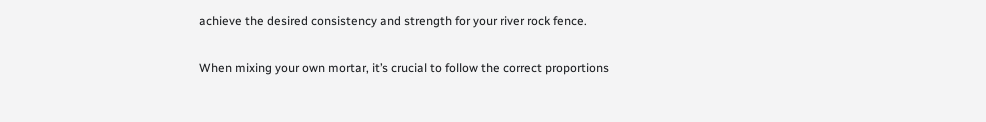achieve the desired consistency and strength for your river rock fence.

When mixing your own mortar, it’s crucial to follow the correct proportions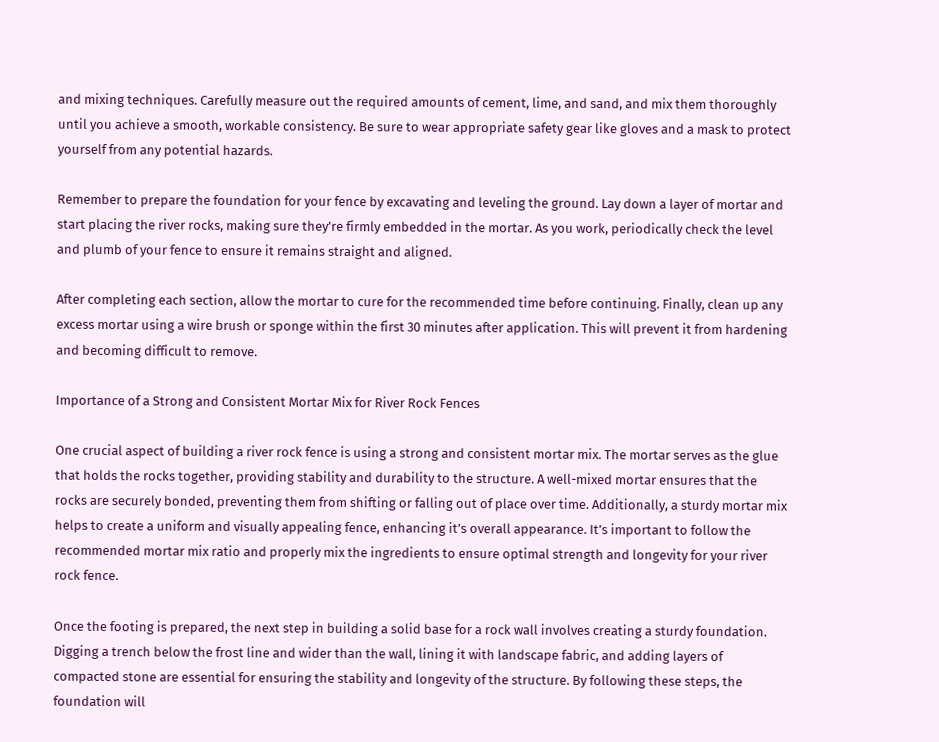and mixing techniques. Carefully measure out the required amounts of cement, lime, and sand, and mix them thoroughly until you achieve a smooth, workable consistency. Be sure to wear appropriate safety gear like gloves and a mask to protect yourself from any potential hazards.

Remember to prepare the foundation for your fence by excavating and leveling the ground. Lay down a layer of mortar and start placing the river rocks, making sure they’re firmly embedded in the mortar. As you work, periodically check the level and plumb of your fence to ensure it remains straight and aligned.

After completing each section, allow the mortar to cure for the recommended time before continuing. Finally, clean up any excess mortar using a wire brush or sponge within the first 30 minutes after application. This will prevent it from hardening and becoming difficult to remove.

Importance of a Strong and Consistent Mortar Mix for River Rock Fences

One crucial aspect of building a river rock fence is using a strong and consistent mortar mix. The mortar serves as the glue that holds the rocks together, providing stability and durability to the structure. A well-mixed mortar ensures that the rocks are securely bonded, preventing them from shifting or falling out of place over time. Additionally, a sturdy mortar mix helps to create a uniform and visually appealing fence, enhancing it’s overall appearance. It’s important to follow the recommended mortar mix ratio and properly mix the ingredients to ensure optimal strength and longevity for your river rock fence.

Once the footing is prepared, the next step in building a solid base for a rock wall involves creating a sturdy foundation. Digging a trench below the frost line and wider than the wall, lining it with landscape fabric, and adding layers of compacted stone are essential for ensuring the stability and longevity of the structure. By following these steps, the foundation will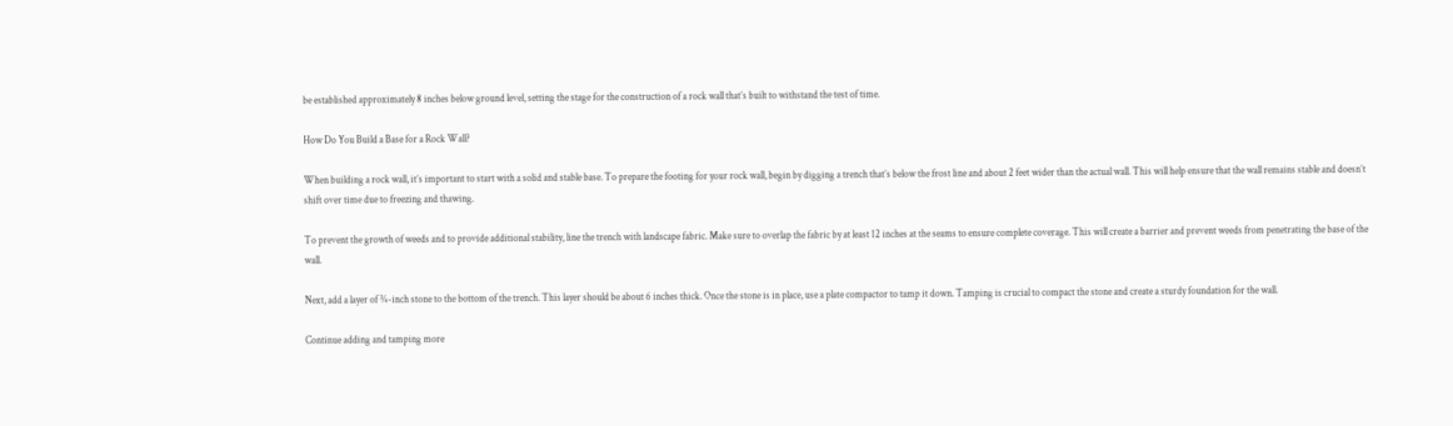be established approximately 8 inches below ground level, setting the stage for the construction of a rock wall that’s built to withstand the test of time.

How Do You Build a Base for a Rock Wall?

When building a rock wall, it’s important to start with a solid and stable base. To prepare the footing for your rock wall, begin by digging a trench that’s below the frost line and about 2 feet wider than the actual wall. This will help ensure that the wall remains stable and doesn’t shift over time due to freezing and thawing.

To prevent the growth of weeds and to provide additional stability, line the trench with landscape fabric. Make sure to overlap the fabric by at least 12 inches at the seams to ensure complete coverage. This will create a barrier and prevent weeds from penetrating the base of the wall.

Next, add a layer of ¾-inch stone to the bottom of the trench. This layer should be about 6 inches thick. Once the stone is in place, use a plate compactor to tamp it down. Tamping is crucial to compact the stone and create a sturdy foundation for the wall.

Continue adding and tamping more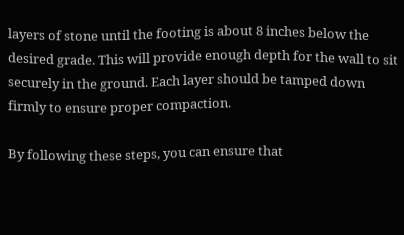layers of stone until the footing is about 8 inches below the desired grade. This will provide enough depth for the wall to sit securely in the ground. Each layer should be tamped down firmly to ensure proper compaction.

By following these steps, you can ensure that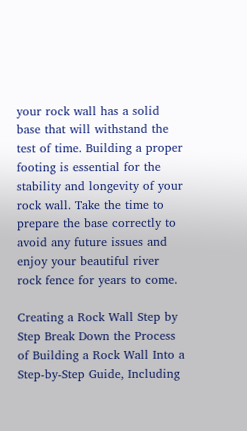your rock wall has a solid base that will withstand the test of time. Building a proper footing is essential for the stability and longevity of your rock wall. Take the time to prepare the base correctly to avoid any future issues and enjoy your beautiful river rock fence for years to come.

Creating a Rock Wall Step by Step Break Down the Process of Building a Rock Wall Into a Step-by-Step Guide, Including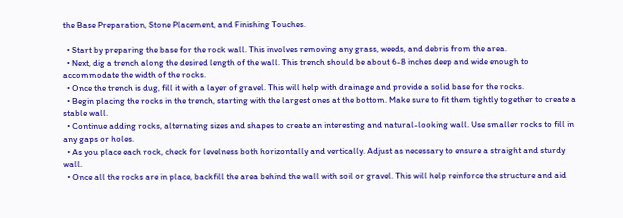the Base Preparation, Stone Placement, and Finishing Touches.

  • Start by preparing the base for the rock wall. This involves removing any grass, weeds, and debris from the area.
  • Next, dig a trench along the desired length of the wall. This trench should be about 6-8 inches deep and wide enough to accommodate the width of the rocks.
  • Once the trench is dug, fill it with a layer of gravel. This will help with drainage and provide a solid base for the rocks.
  • Begin placing the rocks in the trench, starting with the largest ones at the bottom. Make sure to fit them tightly together to create a stable wall.
  • Continue adding rocks, alternating sizes and shapes to create an interesting and natural-looking wall. Use smaller rocks to fill in any gaps or holes.
  • As you place each rock, check for levelness both horizontally and vertically. Adjust as necessary to ensure a straight and sturdy wall.
  • Once all the rocks are in place, backfill the area behind the wall with soil or gravel. This will help reinforce the structure and aid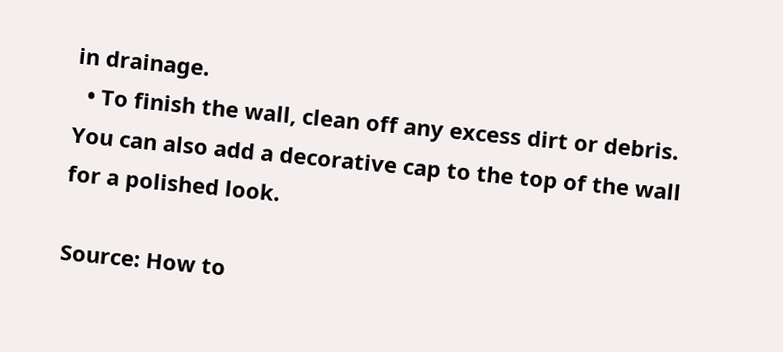in drainage.
  • To finish the wall, clean off any excess dirt or debris. You can also add a decorative cap to the top of the wall for a polished look.

Source: How to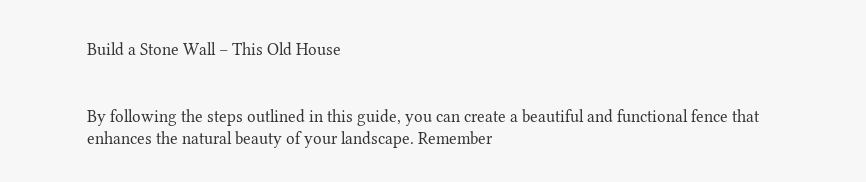Build a Stone Wall – This Old House


By following the steps outlined in this guide, you can create a beautiful and functional fence that enhances the natural beauty of your landscape. Remember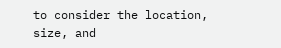to consider the location, size, and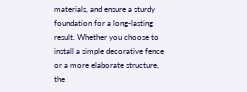materials, and ensure a sturdy foundation for a long-lasting result. Whether you choose to install a simple decorative fence or a more elaborate structure, the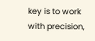key is to work with precision,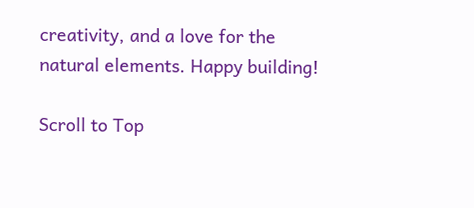creativity, and a love for the natural elements. Happy building!

Scroll to Top